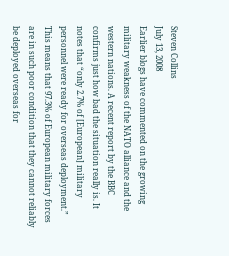Steven Collins
July 13, 2008
Earlier blogs have commented on the growing military weakness of the NATO alliance and the western nations. A recent report by the BBC confirms just how bad the situation really is. It notes that “only 2.7% of [European] military personnel were ready for overseas deployment.” This means that 97.3% of European military forces are in such poor condition that they cannot reliably be deployed overseas for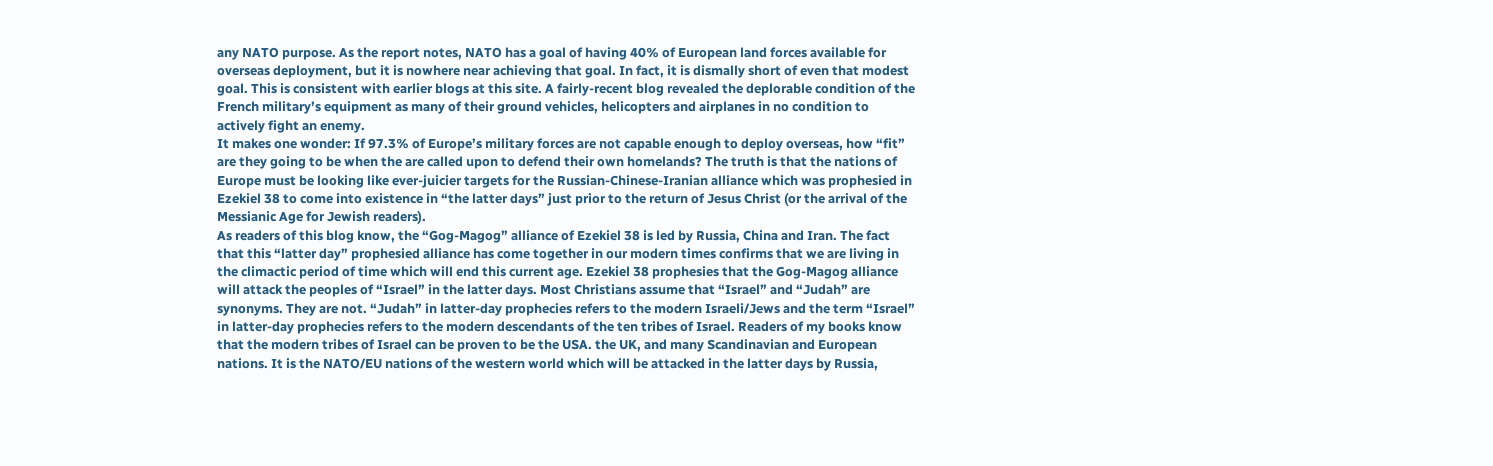any NATO purpose. As the report notes, NATO has a goal of having 40% of European land forces available for overseas deployment, but it is nowhere near achieving that goal. In fact, it is dismally short of even that modest goal. This is consistent with earlier blogs at this site. A fairly-recent blog revealed the deplorable condition of the French military’s equipment as many of their ground vehicles, helicopters and airplanes in no condition to actively fight an enemy.
It makes one wonder: If 97.3% of Europe’s military forces are not capable enough to deploy overseas, how “fit” are they going to be when the are called upon to defend their own homelands? The truth is that the nations of Europe must be looking like ever-juicier targets for the Russian-Chinese-Iranian alliance which was prophesied in Ezekiel 38 to come into existence in “the latter days” just prior to the return of Jesus Christ (or the arrival of the Messianic Age for Jewish readers).
As readers of this blog know, the “Gog-Magog” alliance of Ezekiel 38 is led by Russia, China and Iran. The fact that this “latter day” prophesied alliance has come together in our modern times confirms that we are living in the climactic period of time which will end this current age. Ezekiel 38 prophesies that the Gog-Magog alliance will attack the peoples of “Israel” in the latter days. Most Christians assume that “Israel” and “Judah” are synonyms. They are not. “Judah” in latter-day prophecies refers to the modern Israeli/Jews and the term “Israel” in latter-day prophecies refers to the modern descendants of the ten tribes of Israel. Readers of my books know that the modern tribes of Israel can be proven to be the USA. the UK, and many Scandinavian and European nations. It is the NATO/EU nations of the western world which will be attacked in the latter days by Russia,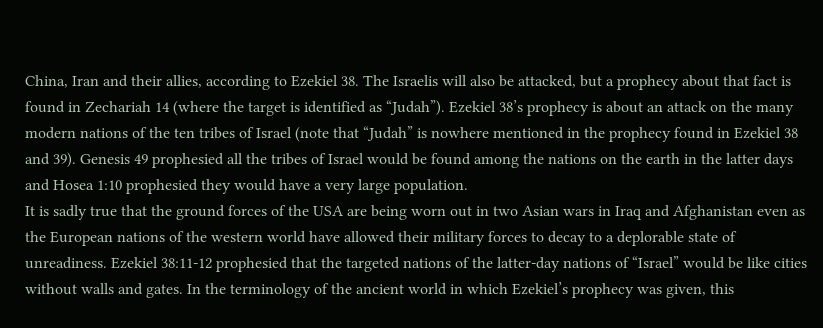China, Iran and their allies, according to Ezekiel 38. The Israelis will also be attacked, but a prophecy about that fact is found in Zechariah 14 (where the target is identified as “Judah”). Ezekiel 38’s prophecy is about an attack on the many modern nations of the ten tribes of Israel (note that “Judah” is nowhere mentioned in the prophecy found in Ezekiel 38 and 39). Genesis 49 prophesied all the tribes of Israel would be found among the nations on the earth in the latter days and Hosea 1:10 prophesied they would have a very large population.
It is sadly true that the ground forces of the USA are being worn out in two Asian wars in Iraq and Afghanistan even as the European nations of the western world have allowed their military forces to decay to a deplorable state of unreadiness. Ezekiel 38:11-12 prophesied that the targeted nations of the latter-day nations of “Israel” would be like cities without walls and gates. In the terminology of the ancient world in which Ezekiel’s prophecy was given, this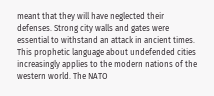meant that they will have neglected their defenses. Strong city walls and gates were essential to withstand an attack in ancient times. This prophetic language about undefended cities increasingly applies to the modern nations of the western world. The NATO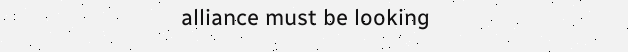alliance must be looking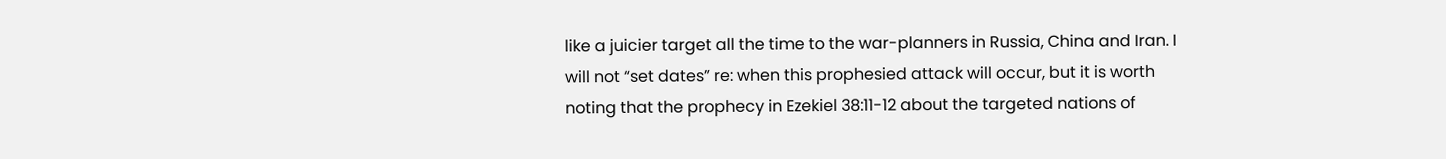like a juicier target all the time to the war-planners in Russia, China and Iran. I will not “set dates” re: when this prophesied attack will occur, but it is worth noting that the prophecy in Ezekiel 38:11-12 about the targeted nations of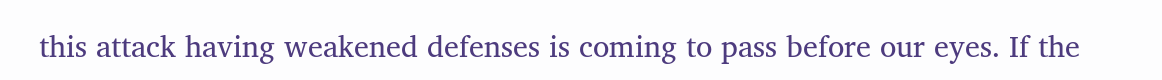this attack having weakened defenses is coming to pass before our eyes. If the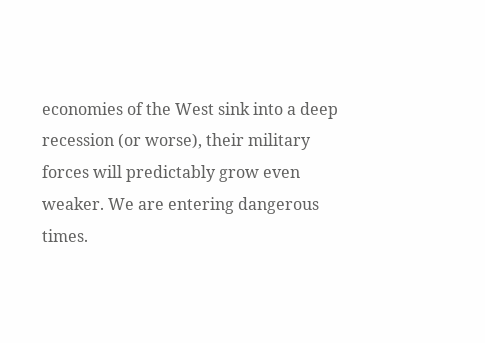economies of the West sink into a deep recession (or worse), their military forces will predictably grow even weaker. We are entering dangerous times.